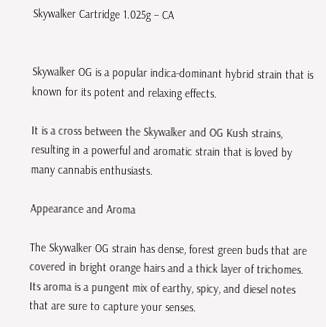Skywalker Cartridge 1.025g – CA


Skywalker OG is a popular indica-dominant hybrid strain that is known for its potent and relaxing effects.

It is a cross between the Skywalker and OG Kush strains, resulting in a powerful and aromatic strain that is loved by many cannabis enthusiasts.

Appearance and Aroma

The Skywalker OG strain has dense, forest green buds that are covered in bright orange hairs and a thick layer of trichomes. Its aroma is a pungent mix of earthy, spicy, and diesel notes that are sure to capture your senses.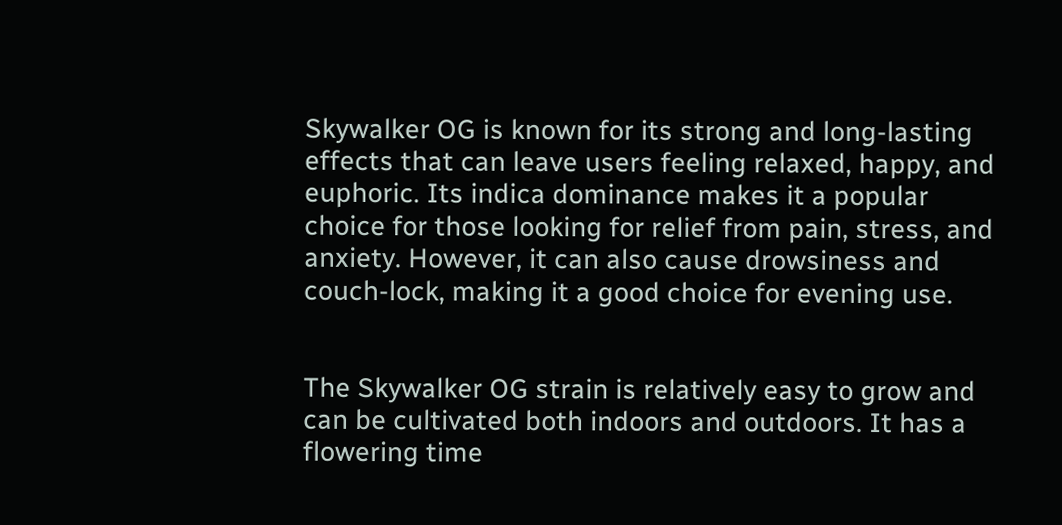Skywalker OG is known for its strong and long-lasting effects that can leave users feeling relaxed, happy, and euphoric. Its indica dominance makes it a popular choice for those looking for relief from pain, stress, and anxiety. However, it can also cause drowsiness and couch-lock, making it a good choice for evening use.


The Skywalker OG strain is relatively easy to grow and can be cultivated both indoors and outdoors. It has a flowering time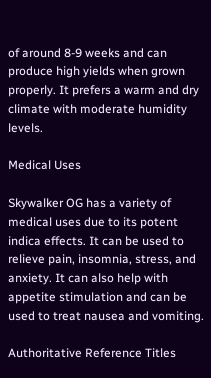of around 8-9 weeks and can produce high yields when grown properly. It prefers a warm and dry climate with moderate humidity levels.

Medical Uses

Skywalker OG has a variety of medical uses due to its potent indica effects. It can be used to relieve pain, insomnia, stress, and anxiety. It can also help with appetite stimulation and can be used to treat nausea and vomiting.

Authoritative Reference Titles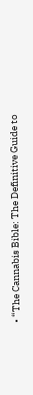• “The Cannabis Bible: The Definitive Guide to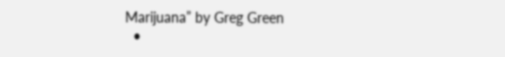Marijuana” by Greg Green
  •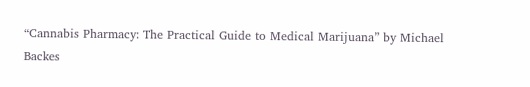“Cannabis Pharmacy: The Practical Guide to Medical Marijuana” by Michael Backes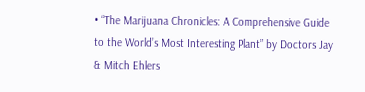• “The Marijuana Chronicles: A Comprehensive Guide to the World’s Most Interesting Plant” by Doctors Jay & Mitch Ehlers